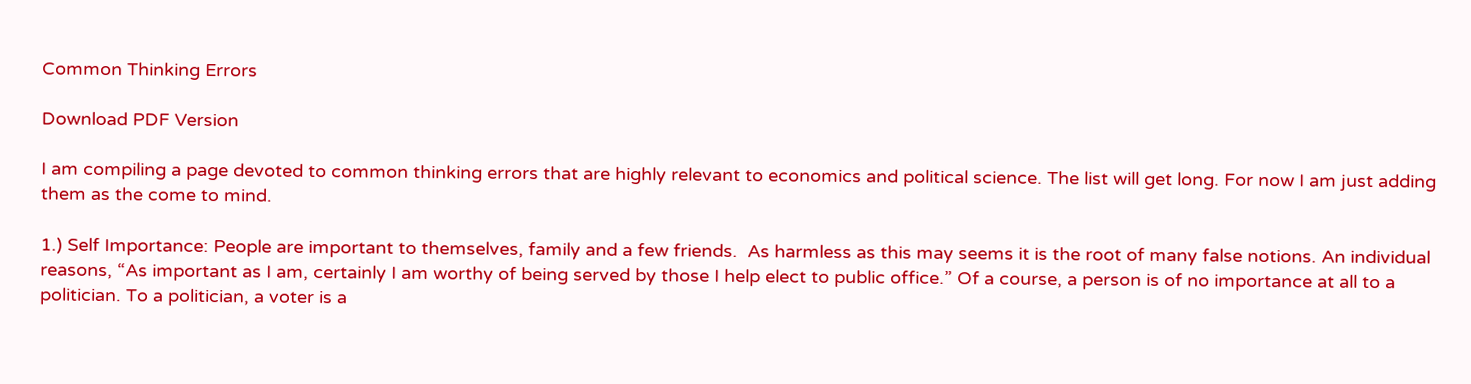Common Thinking Errors

Download PDF Version

I am compiling a page devoted to common thinking errors that are highly relevant to economics and political science. The list will get long. For now I am just adding them as the come to mind.

1.) Self Importance: People are important to themselves, family and a few friends.  As harmless as this may seems it is the root of many false notions. An individual reasons, “As important as I am, certainly I am worthy of being served by those I help elect to public office.” Of a course, a person is of no importance at all to a politician. To a politician, a voter is a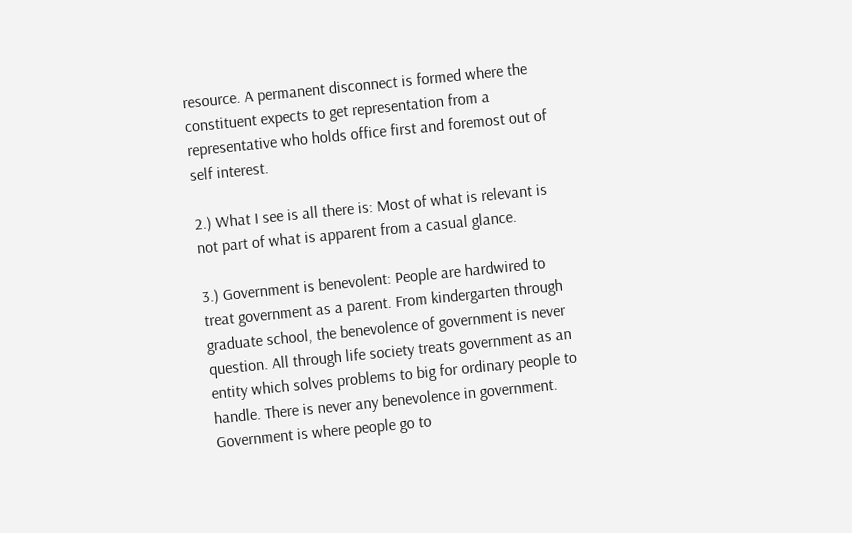resource. A permanent disconnect is formed where the constituent expects to get representation from a representative who holds office first and foremost out of self interest.

2.) What I see is all there is: Most of what is relevant is not part of what is apparent from a casual glance.

3.) Government is benevolent: People are hardwired to treat government as a parent. From kindergarten through graduate school, the benevolence of government is never question. All through life society treats government as an entity which solves problems to big for ordinary people to handle. There is never any benevolence in government. Government is where people go to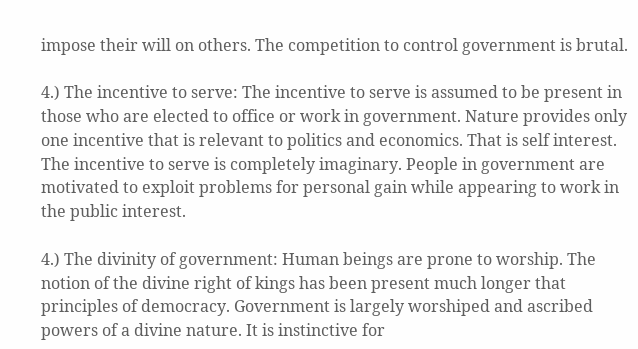impose their will on others. The competition to control government is brutal.

4.) The incentive to serve: The incentive to serve is assumed to be present in those who are elected to office or work in government. Nature provides only one incentive that is relevant to politics and economics. That is self interest. The incentive to serve is completely imaginary. People in government are motivated to exploit problems for personal gain while appearing to work in the public interest.

4.) The divinity of government: Human beings are prone to worship. The notion of the divine right of kings has been present much longer that principles of democracy. Government is largely worshiped and ascribed  powers of a divine nature. It is instinctive for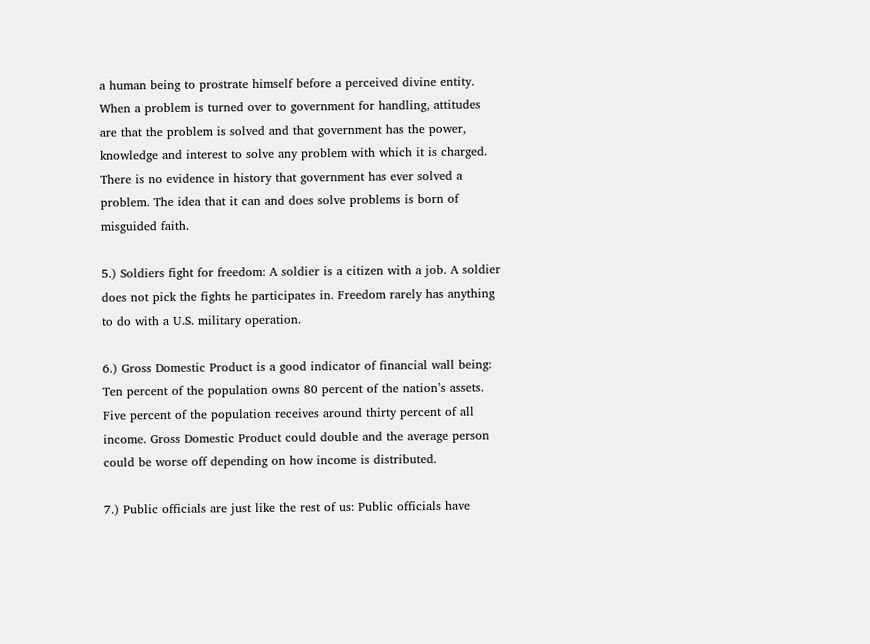a human being to prostrate himself before a perceived divine entity. When a problem is turned over to government for handling, attitudes are that the problem is solved and that government has the power, knowledge and interest to solve any problem with which it is charged. There is no evidence in history that government has ever solved a problem. The idea that it can and does solve problems is born of misguided faith.

5.) Soldiers fight for freedom: A soldier is a citizen with a job. A soldier does not pick the fights he participates in. Freedom rarely has anything to do with a U.S. military operation.

6.) Gross Domestic Product is a good indicator of financial wall being: Ten percent of the population owns 80 percent of the nation’s assets. Five percent of the population receives around thirty percent of all income. Gross Domestic Product could double and the average person could be worse off depending on how income is distributed.

7.) Public officials are just like the rest of us: Public officials have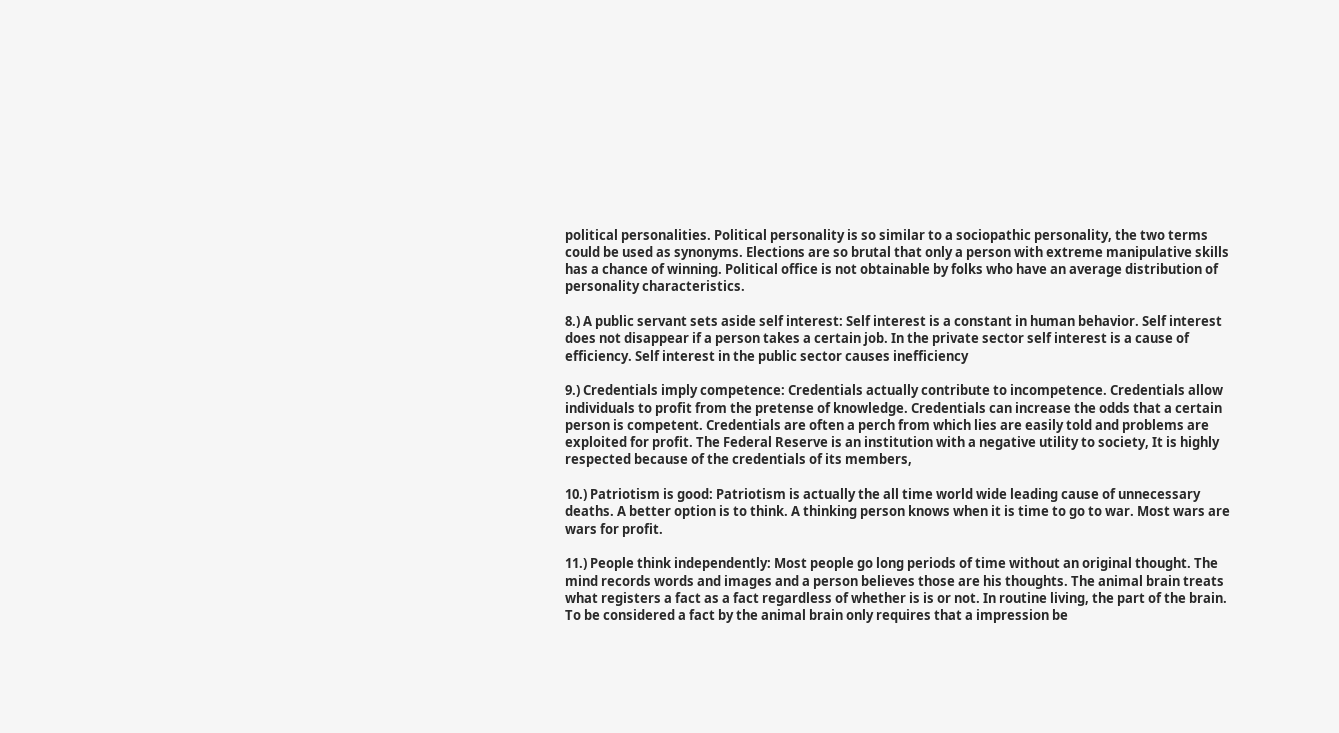political personalities. Political personality is so similar to a sociopathic personality, the two terms could be used as synonyms. Elections are so brutal that only a person with extreme manipulative skills has a chance of winning. Political office is not obtainable by folks who have an average distribution of personality characteristics.

8.) A public servant sets aside self interest: Self interest is a constant in human behavior. Self interest does not disappear if a person takes a certain job. In the private sector self interest is a cause of efficiency. Self interest in the public sector causes inefficiency

9.) Credentials imply competence: Credentials actually contribute to incompetence. Credentials allow individuals to profit from the pretense of knowledge. Credentials can increase the odds that a certain person is competent. Credentials are often a perch from which lies are easily told and problems are exploited for profit. The Federal Reserve is an institution with a negative utility to society, It is highly respected because of the credentials of its members,

10.) Patriotism is good: Patriotism is actually the all time world wide leading cause of unnecessary deaths. A better option is to think. A thinking person knows when it is time to go to war. Most wars are wars for profit.

11.) People think independently: Most people go long periods of time without an original thought. The mind records words and images and a person believes those are his thoughts. The animal brain treats what registers a fact as a fact regardless of whether is is or not. In routine living, the part of the brain. To be considered a fact by the animal brain only requires that a impression be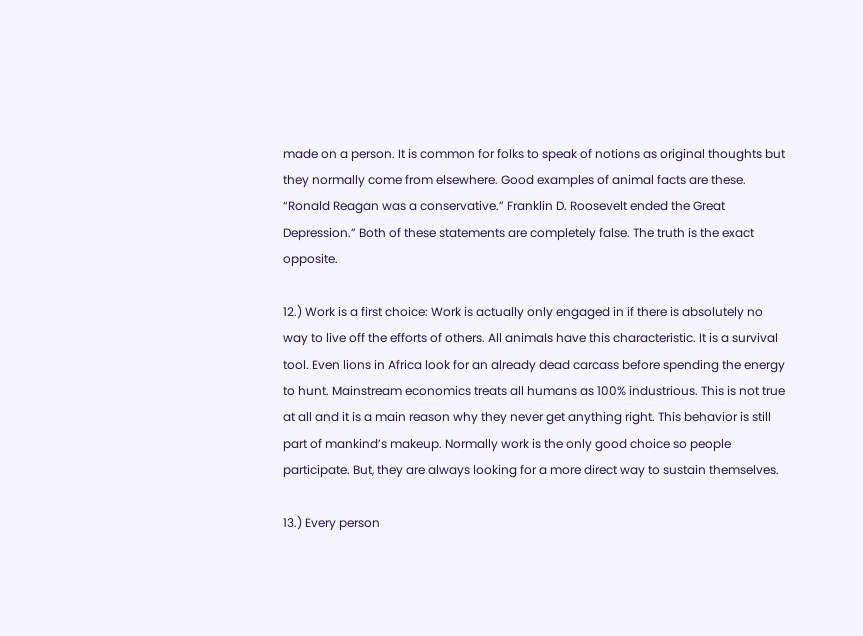made on a person. It is common for folks to speak of notions as original thoughts but they normally come from elsewhere. Good examples of animal facts are these. “Ronald Reagan was a conservative.” Franklin D. Roosevelt ended the Great Depression.” Both of these statements are completely false. The truth is the exact opposite.

12.) Work is a first choice: Work is actually only engaged in if there is absolutely no way to live off the efforts of others. All animals have this characteristic. It is a survival tool. Even lions in Africa look for an already dead carcass before spending the energy to hunt. Mainstream economics treats all humans as 100% industrious. This is not true at all and it is a main reason why they never get anything right. This behavior is still part of mankind’s makeup. Normally work is the only good choice so people participate. But, they are always looking for a more direct way to sustain themselves.

13.) Every person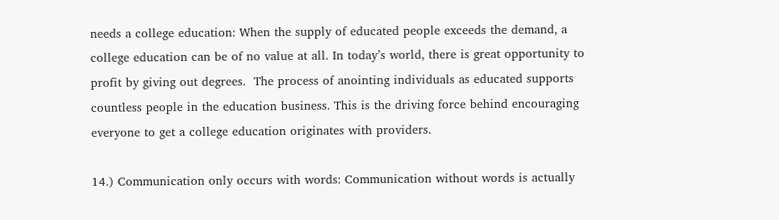needs a college education: When the supply of educated people exceeds the demand, a college education can be of no value at all. In today’s world, there is great opportunity to profit by giving out degrees.  The process of anointing individuals as educated supports countless people in the education business. This is the driving force behind encouraging everyone to get a college education originates with providers.

14.) Communication only occurs with words: Communication without words is actually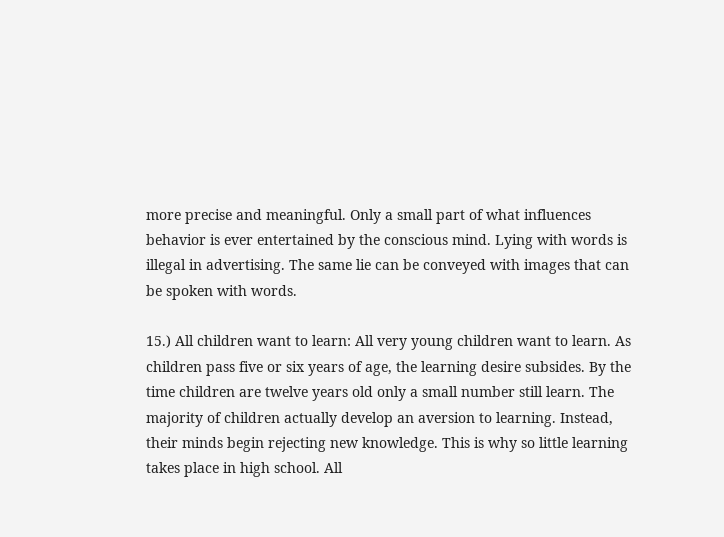more precise and meaningful. Only a small part of what influences behavior is ever entertained by the conscious mind. Lying with words is illegal in advertising. The same lie can be conveyed with images that can be spoken with words.

15.) All children want to learn: All very young children want to learn. As children pass five or six years of age, the learning desire subsides. By the time children are twelve years old only a small number still learn. The majority of children actually develop an aversion to learning. Instead, their minds begin rejecting new knowledge. This is why so little learning takes place in high school. All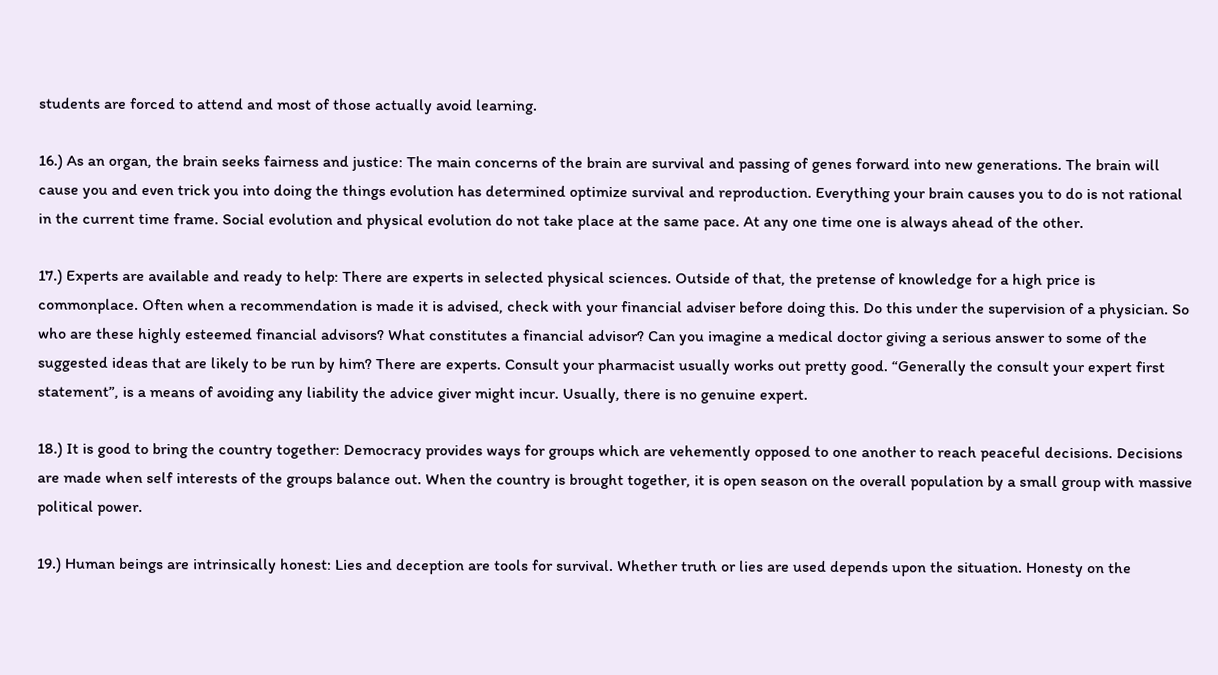students are forced to attend and most of those actually avoid learning.

16.) As an organ, the brain seeks fairness and justice: The main concerns of the brain are survival and passing of genes forward into new generations. The brain will cause you and even trick you into doing the things evolution has determined optimize survival and reproduction. Everything your brain causes you to do is not rational in the current time frame. Social evolution and physical evolution do not take place at the same pace. At any one time one is always ahead of the other.

17.) Experts are available and ready to help: There are experts in selected physical sciences. Outside of that, the pretense of knowledge for a high price is commonplace. Often when a recommendation is made it is advised, check with your financial adviser before doing this. Do this under the supervision of a physician. So who are these highly esteemed financial advisors? What constitutes a financial advisor? Can you imagine a medical doctor giving a serious answer to some of the suggested ideas that are likely to be run by him? There are experts. Consult your pharmacist usually works out pretty good. “Generally the consult your expert first statement”, is a means of avoiding any liability the advice giver might incur. Usually, there is no genuine expert.

18.) It is good to bring the country together: Democracy provides ways for groups which are vehemently opposed to one another to reach peaceful decisions. Decisions are made when self interests of the groups balance out. When the country is brought together, it is open season on the overall population by a small group with massive political power.

19.) Human beings are intrinsically honest: Lies and deception are tools for survival. Whether truth or lies are used depends upon the situation. Honesty on the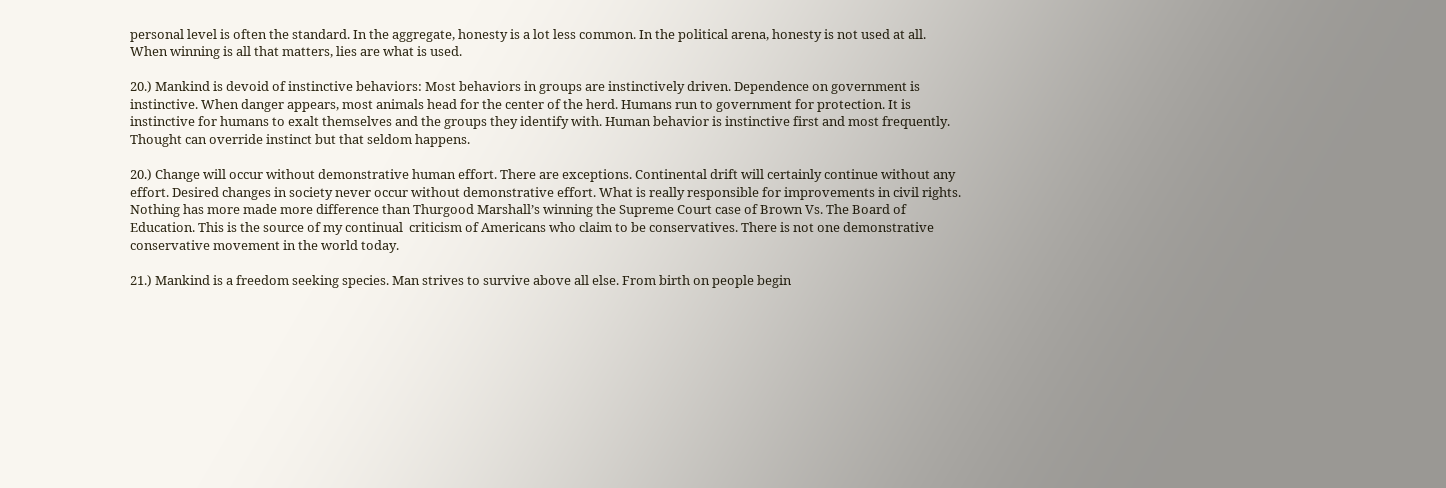personal level is often the standard. In the aggregate, honesty is a lot less common. In the political arena, honesty is not used at all. When winning is all that matters, lies are what is used.

20.) Mankind is devoid of instinctive behaviors: Most behaviors in groups are instinctively driven. Dependence on government is instinctive. When danger appears, most animals head for the center of the herd. Humans run to government for protection. It is instinctive for humans to exalt themselves and the groups they identify with. Human behavior is instinctive first and most frequently. Thought can override instinct but that seldom happens.

20.) Change will occur without demonstrative human effort. There are exceptions. Continental drift will certainly continue without any effort. Desired changes in society never occur without demonstrative effort. What is really responsible for improvements in civil rights. Nothing has more made more difference than Thurgood Marshall’s winning the Supreme Court case of Brown Vs. The Board of Education. This is the source of my continual  criticism of Americans who claim to be conservatives. There is not one demonstrative conservative movement in the world today.

21.) Mankind is a freedom seeking species. Man strives to survive above all else. From birth on people begin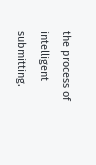the process of intelligent submitting.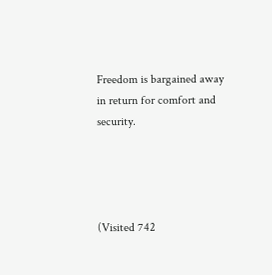Freedom is bargained away in return for comfort and security.




(Visited 742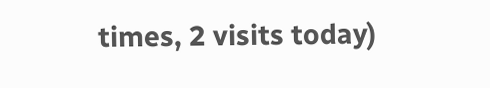times, 2 visits today)